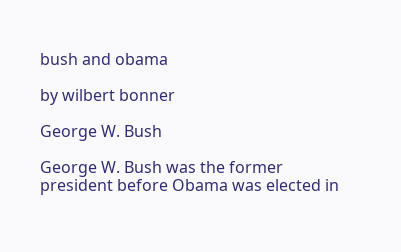bush and obama

by wilbert bonner

George W. Bush

George W. Bush was the former president before Obama was elected in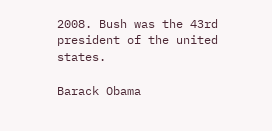2008. Bush was the 43rd president of the united states.

Barack Obama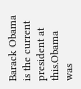Barack Obama is the current president at this.Obama was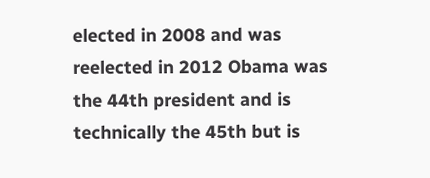elected in 2008 and was reelected in 2012 Obama was the 44th president and is technically the 45th but is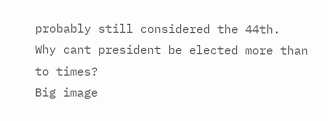probably still considered the 44th.
Why cant president be elected more than to times?
Big image